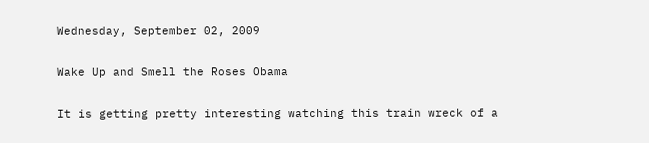Wednesday, September 02, 2009

Wake Up and Smell the Roses Obama

It is getting pretty interesting watching this train wreck of a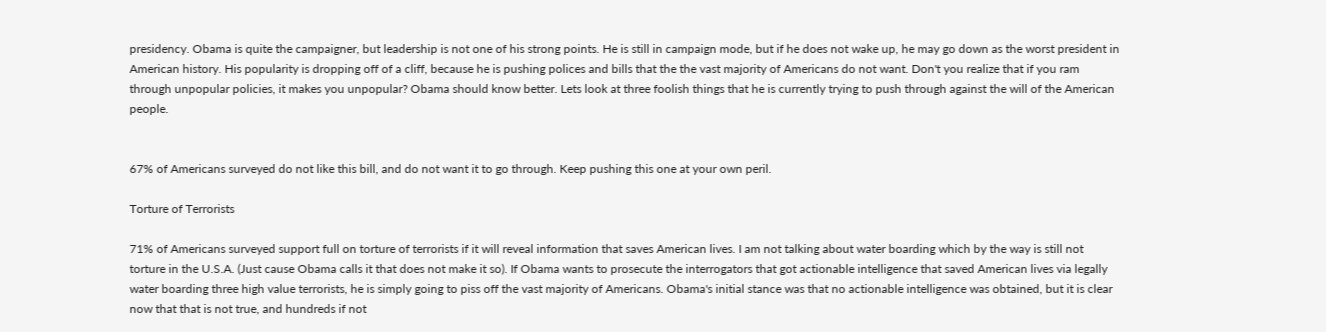presidency. Obama is quite the campaigner, but leadership is not one of his strong points. He is still in campaign mode, but if he does not wake up, he may go down as the worst president in American history. His popularity is dropping off of a cliff, because he is pushing polices and bills that the the vast majority of Americans do not want. Don't you realize that if you ram through unpopular policies, it makes you unpopular? Obama should know better. Lets look at three foolish things that he is currently trying to push through against the will of the American people.


67% of Americans surveyed do not like this bill, and do not want it to go through. Keep pushing this one at your own peril.

Torture of Terrorists

71% of Americans surveyed support full on torture of terrorists if it will reveal information that saves American lives. I am not talking about water boarding which by the way is still not torture in the U.S.A. (Just cause Obama calls it that does not make it so). If Obama wants to prosecute the interrogators that got actionable intelligence that saved American lives via legally water boarding three high value terrorists, he is simply going to piss off the vast majority of Americans. Obama's initial stance was that no actionable intelligence was obtained, but it is clear now that that is not true, and hundreds if not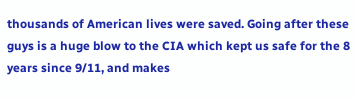thousands of American lives were saved. Going after these guys is a huge blow to the CIA which kept us safe for the 8 years since 9/11, and makes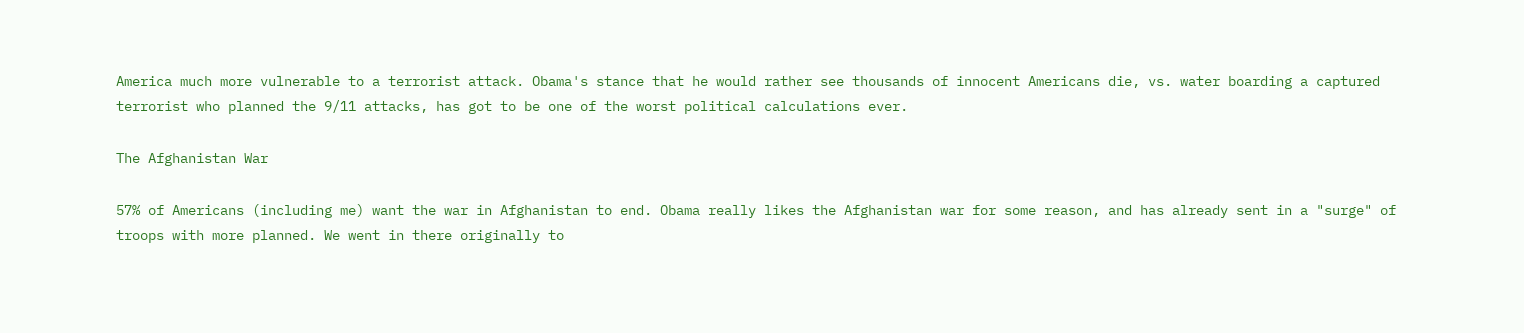America much more vulnerable to a terrorist attack. Obama's stance that he would rather see thousands of innocent Americans die, vs. water boarding a captured terrorist who planned the 9/11 attacks, has got to be one of the worst political calculations ever.

The Afghanistan War

57% of Americans (including me) want the war in Afghanistan to end. Obama really likes the Afghanistan war for some reason, and has already sent in a "surge" of troops with more planned. We went in there originally to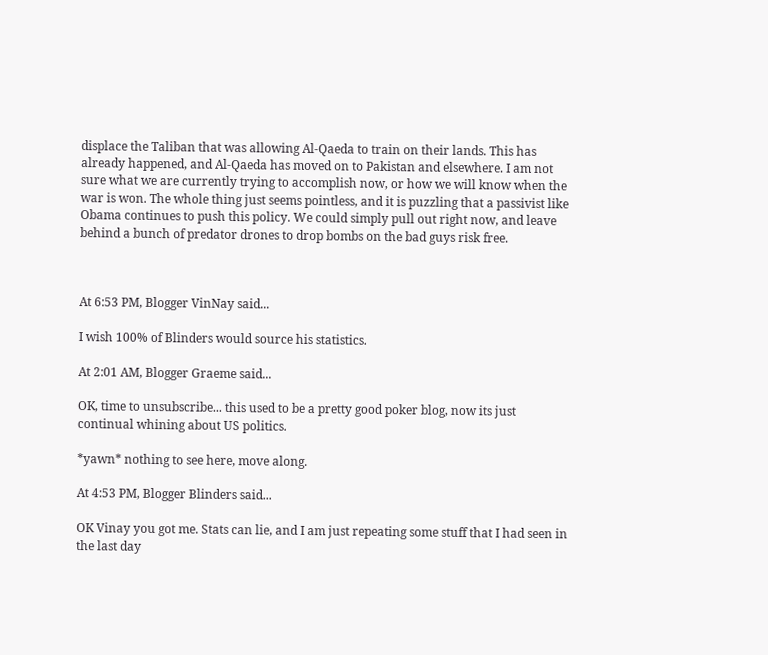displace the Taliban that was allowing Al-Qaeda to train on their lands. This has already happened, and Al-Qaeda has moved on to Pakistan and elsewhere. I am not sure what we are currently trying to accomplish now, or how we will know when the war is won. The whole thing just seems pointless, and it is puzzling that a passivist like Obama continues to push this policy. We could simply pull out right now, and leave behind a bunch of predator drones to drop bombs on the bad guys risk free.



At 6:53 PM, Blogger VinNay said...

I wish 100% of Blinders would source his statistics.

At 2:01 AM, Blogger Graeme said...

OK, time to unsubscribe... this used to be a pretty good poker blog, now its just continual whining about US politics.

*yawn* nothing to see here, move along.

At 4:53 PM, Blogger Blinders said...

OK Vinay you got me. Stats can lie, and I am just repeating some stuff that I had seen in the last day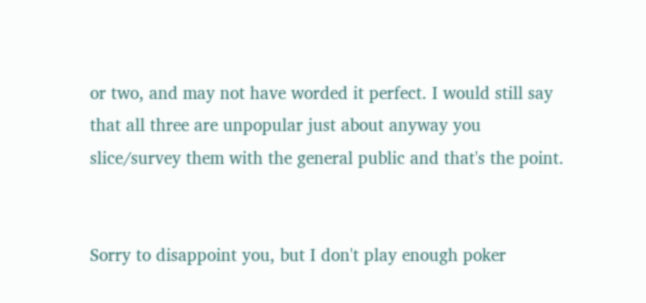or two, and may not have worded it perfect. I would still say that all three are unpopular just about anyway you slice/survey them with the general public and that's the point.


Sorry to disappoint you, but I don't play enough poker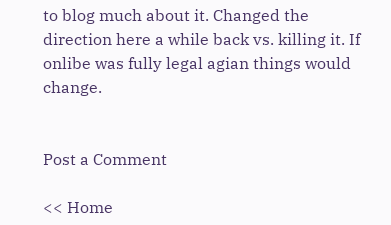to blog much about it. Changed the direction here a while back vs. killing it. If onlibe was fully legal agian things would change.


Post a Comment

<< Home